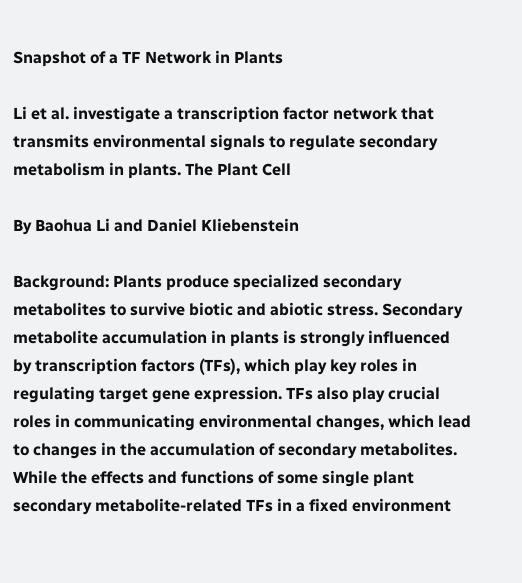Snapshot of a TF Network in Plants

Li et al. investigate a transcription factor network that transmits environmental signals to regulate secondary metabolism in plants. The Plant Cell

By Baohua Li and Daniel Kliebenstein

Background: Plants produce specialized secondary metabolites to survive biotic and abiotic stress. Secondary metabolite accumulation in plants is strongly influenced by transcription factors (TFs), which play key roles in regulating target gene expression. TFs also play crucial roles in communicating environmental changes, which lead to changes in the accumulation of secondary metabolites. While the effects and functions of some single plant secondary metabolite-related TFs in a fixed environment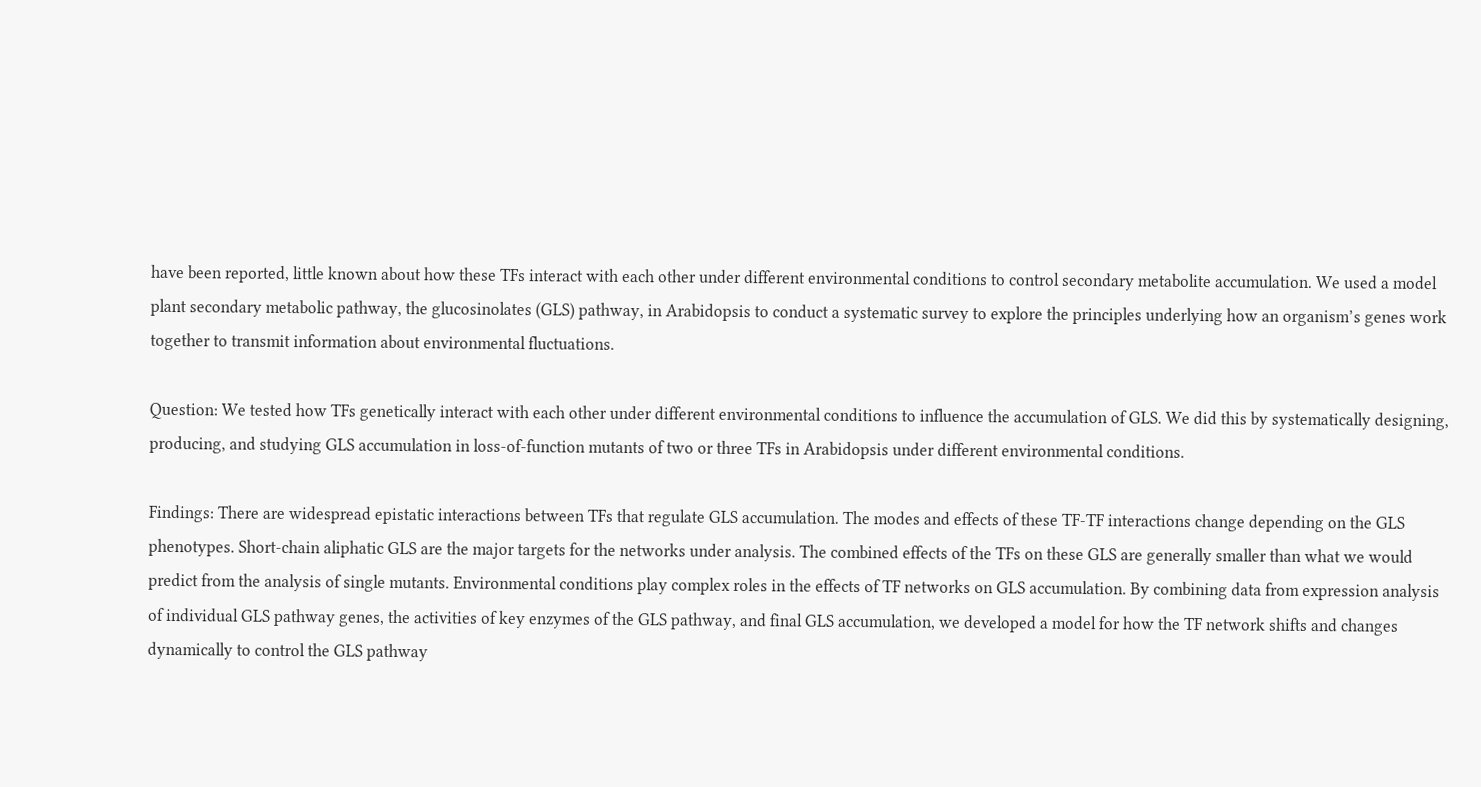have been reported, little known about how these TFs interact with each other under different environmental conditions to control secondary metabolite accumulation. We used a model plant secondary metabolic pathway, the glucosinolates (GLS) pathway, in Arabidopsis to conduct a systematic survey to explore the principles underlying how an organism’s genes work together to transmit information about environmental fluctuations.

Question: We tested how TFs genetically interact with each other under different environmental conditions to influence the accumulation of GLS. We did this by systematically designing, producing, and studying GLS accumulation in loss-of-function mutants of two or three TFs in Arabidopsis under different environmental conditions.

Findings: There are widespread epistatic interactions between TFs that regulate GLS accumulation. The modes and effects of these TF-TF interactions change depending on the GLS phenotypes. Short-chain aliphatic GLS are the major targets for the networks under analysis. The combined effects of the TFs on these GLS are generally smaller than what we would predict from the analysis of single mutants. Environmental conditions play complex roles in the effects of TF networks on GLS accumulation. By combining data from expression analysis of individual GLS pathway genes, the activities of key enzymes of the GLS pathway, and final GLS accumulation, we developed a model for how the TF network shifts and changes dynamically to control the GLS pathway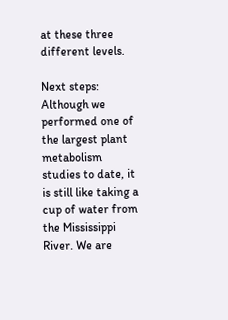at these three different levels.

Next steps: Although we performed one of the largest plant metabolism studies to date, it is still like taking a cup of water from the Mississippi River. We are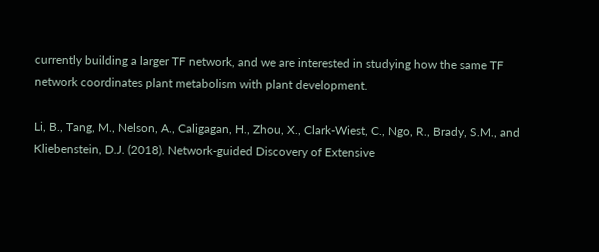currently building a larger TF network, and we are interested in studying how the same TF network coordinates plant metabolism with plant development.

Li, B., Tang, M., Nelson, A., Caligagan, H., Zhou, X., Clark-Wiest, C., Ngo, R., Brady, S.M., and Kliebenstein, D.J. (2018). Network-guided Discovery of Extensive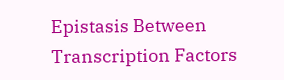Epistasis Between Transcription Factors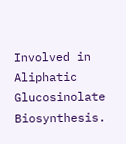Involved in Aliphatic Glucosinolate Biosynthesis.